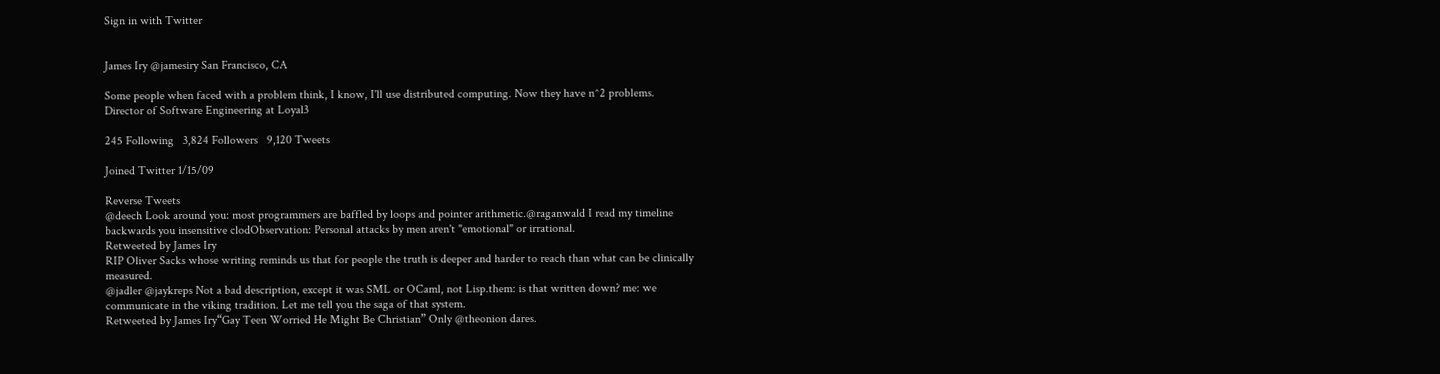Sign in with Twitter


James Iry @jamesiry San Francisco, CA

Some people when faced with a problem think, I know, I'll use distributed computing. Now they have n^2 problems. Director of Software Engineering at Loyal3

245 Following   3,824 Followers   9,120 Tweets

Joined Twitter 1/15/09

Reverse Tweets
@deech Look around you: most programmers are baffled by loops and pointer arithmetic.@raganwald I read my timeline backwards you insensitive clodObservation: Personal attacks by men aren't "emotional" or irrational.
Retweeted by James Iry
RIP Oliver Sacks whose writing reminds us that for people the truth is deeper and harder to reach than what can be clinically measured.
@jadler @jaykreps Not a bad description, except it was SML or OCaml, not Lisp.them: is that written down? me: we communicate in the viking tradition. Let me tell you the saga of that system.
Retweeted by James Iry“Gay Teen Worried He Might Be Christian” Only @theonion dares.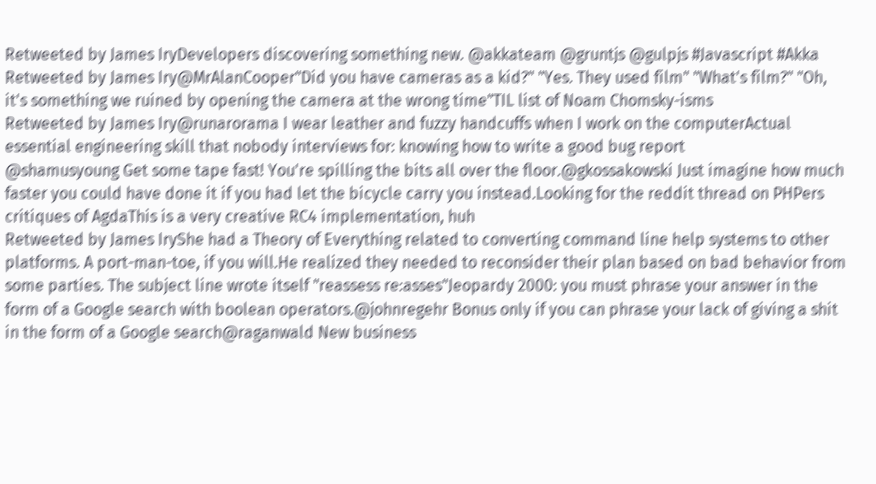Retweeted by James IryDevelopers discovering something new. @akkateam @gruntjs @gulpjs #Javascript #Akka
Retweeted by James Iry@MrAlanCooper"Did you have cameras as a kid?" "Yes. They used film" "What's film?" "Oh, it's something we ruined by opening the camera at the wrong time"TIL list of Noam Chomsky-isms
Retweeted by James Iry@runarorama I wear leather and fuzzy handcuffs when I work on the computerActual essential engineering skill that nobody interviews for: knowing how to write a good bug report
@shamusyoung Get some tape fast! You're spilling the bits all over the floor.@gkossakowski Just imagine how much faster you could have done it if you had let the bicycle carry you instead.Looking for the reddit thread on PHPers critiques of AgdaThis is a very creative RC4 implementation, huh
Retweeted by James IryShe had a Theory of Everything related to converting command line help systems to other platforms. A port-man-toe, if you will.He realized they needed to reconsider their plan based on bad behavior from some parties. The subject line wrote itself "reassess re:asses"Jeopardy 2000: you must phrase your answer in the form of a Google search with boolean operators.@johnregehr Bonus only if you can phrase your lack of giving a shit in the form of a Google search@raganwald New business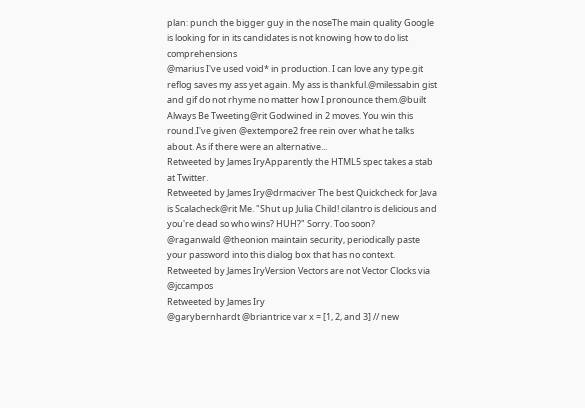plan: punch the bigger guy in the noseThe main quality Google is looking for in its candidates is not knowing how to do list comprehensions
@marius I've used void* in production. I can love any type.git reflog saves my ass yet again. My ass is thankful.@milessabin gist and gif do not rhyme no matter how I pronounce them.@built Always Be Tweeting@rit Godwined in 2 moves. You win this round.I've given @extempore2 free rein over what he talks about. As if there were an alternative...
Retweeted by James IryApparently the HTML5 spec takes a stab at Twitter.
Retweeted by James Iry@drmaciver The best Quickcheck for Java is Scalacheck@rit Me. "Shut up Julia Child! cilantro is delicious and you're dead so who wins? HUH?" Sorry. Too soon?
@raganwald @theonion maintain security, periodically paste your password into this dialog box that has no context.
Retweeted by James IryVersion Vectors are not Vector Clocks via @jccampos
Retweeted by James Iry
@garybernhardt @briantrice var x = [1, 2, and 3] // new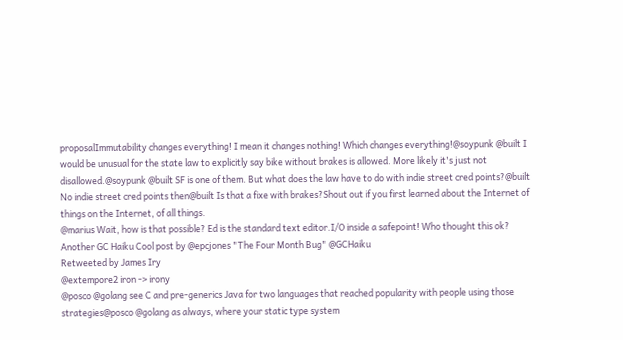proposalImmutability changes everything! I mean it changes nothing! Which changes everything!@soypunk @built I would be unusual for the state law to explicitly say bike without brakes is allowed. More likely it's just not disallowed.@soypunk @built SF is one of them. But what does the law have to do with indie street cred points?@built No indie street cred points then@built Is that a fixe with brakes?Shout out if you first learned about the Internet of things on the Internet, of all things.
@marius Wait, how is that possible? Ed is the standard text editor.I/O inside a safepoint! Who thought this ok? Another GC Haiku Cool post by @epcjones "The Four Month Bug" @GCHaiku
Retweeted by James Iry
@extempore2 iron -> irony
@posco @golang see C and pre-generics Java for two languages that reached popularity with people using those strategies@posco @golang as always, where your static type system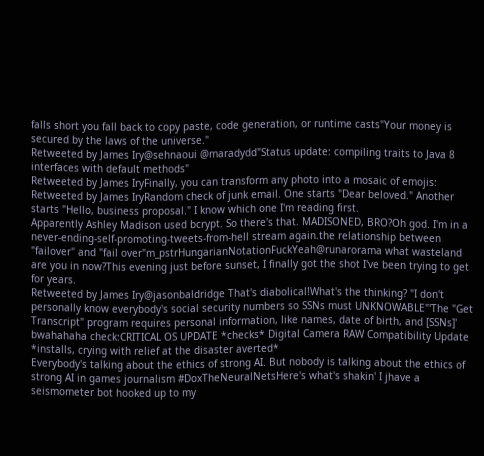falls short you fall back to copy paste, code generation, or runtime casts"Your money is secured by the laws of the universe."
Retweeted by James Iry@sehnaoui @maradydd"Status update: compiling traits to Java 8 interfaces with default methods"
Retweeted by James IryFinally, you can transform any photo into a mosaic of emojis:
Retweeted by James IryRandom check of junk email. One starts "Dear beloved." Another starts "Hello, business proposal." I know which one I'm reading first.
Apparently Ashley Madison used bcrypt. So there's that. MADISONED, BRO?Oh god. I'm in a never-ending-self-promoting-tweets-from-hell stream again.the relationship between "failover" and "fail over"m_pstrHungarianNotationFuckYeah@runarorama what wasteland are you in now?This evening just before sunset, I finally got the shot I've been trying to get for years.
Retweeted by James Iry@jasonbaldridge That's diabolical!What's the thinking? "I don't personally know everybody's social security numbers so SSNs must UNKNOWABLE"'The "Get Transcript" program requires personal information, like names, date of birth, and [SSNs]' bwahahaha check:CRITICAL OS UPDATE *checks* Digital Camera RAW Compatibility Update *installs, crying with relief at the disaster averted*
Everybody's talking about the ethics of strong AI. But nobody is talking about the ethics of strong AI in games journalism #DoxTheNeuralNetsHere's what's shakin' I jhave a seismometer bot hooked up to my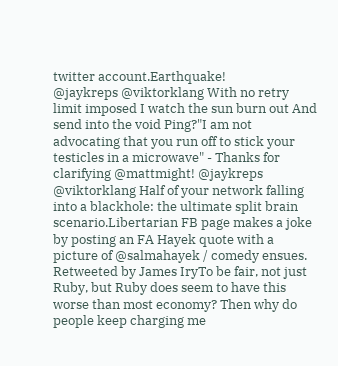twitter account.Earthquake!
@jaykreps @viktorklang With no retry limit imposed I watch the sun burn out And send into the void Ping?"I am not advocating that you run off to stick your testicles in a microwave" - Thanks for clarifying @mattmight! @jaykreps @viktorklang Half of your network falling into a blackhole: the ultimate split brain scenario.Libertarian FB page makes a joke by posting an FA Hayek quote with a picture of @salmahayek / comedy ensues.
Retweeted by James IryTo be fair, not just Ruby, but Ruby does seem to have this worse than most economy? Then why do people keep charging me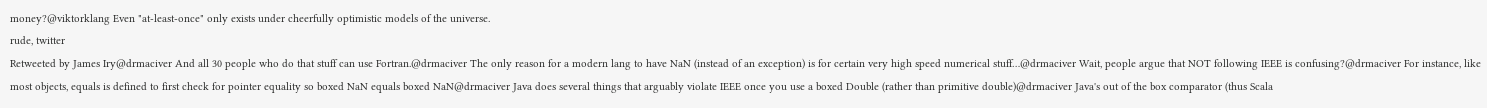money?@viktorklang Even "at-least-once" only exists under cheerfully optimistic models of the universe.
rude, twitter
Retweeted by James Iry@drmaciver And all 30 people who do that stuff can use Fortran.@drmaciver The only reason for a modern lang to have NaN (instead of an exception) is for certain very high speed numerical stuff…@drmaciver Wait, people argue that NOT following IEEE is confusing?@drmaciver For instance, like most objects, equals is defined to first check for pointer equality so boxed NaN equals boxed NaN@drmaciver Java does several things that arguably violate IEEE once you use a boxed Double (rather than primitive double)@drmaciver Java's out of the box comparator (thus Scala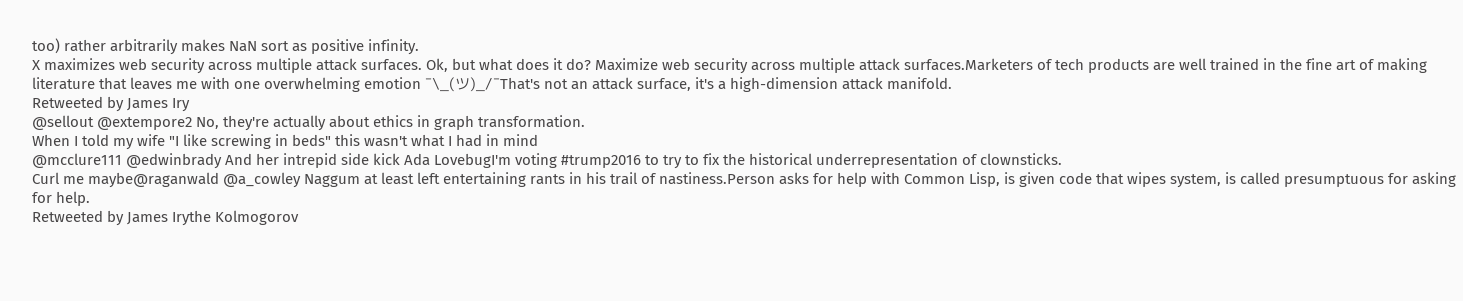too) rather arbitrarily makes NaN sort as positive infinity.
X maximizes web security across multiple attack surfaces. Ok, but what does it do? Maximize web security across multiple attack surfaces.Marketers of tech products are well trained in the fine art of making literature that leaves me with one overwhelming emotion ¯\_(ツ)_/¯That's not an attack surface, it's a high-dimension attack manifold.
Retweeted by James Iry
@sellout @extempore2 No, they're actually about ethics in graph transformation.
When I told my wife "I like screwing in beds" this wasn't what I had in mind
@mcclure111 @edwinbrady And her intrepid side kick Ada LovebugI'm voting #trump2016 to try to fix the historical underrepresentation of clownsticks.
Curl me maybe@raganwald @a_cowley Naggum at least left entertaining rants in his trail of nastiness.Person asks for help with Common Lisp, is given code that wipes system, is called presumptuous for asking for help.
Retweeted by James Irythe Kolmogorov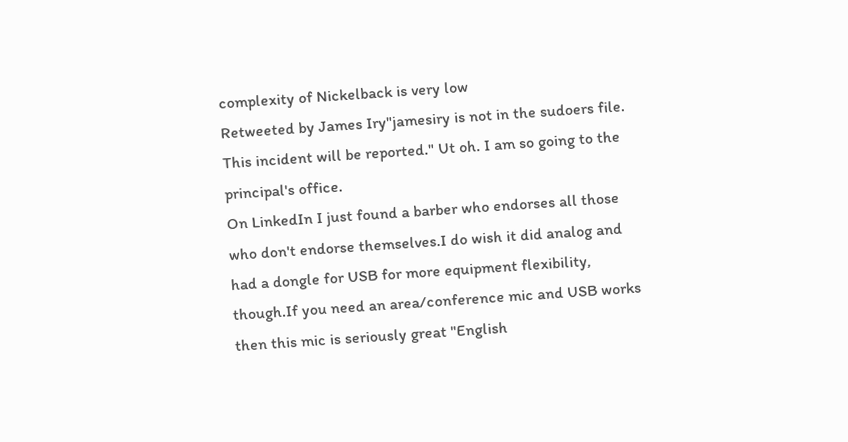complexity of Nickelback is very low
Retweeted by James Iry"jamesiry is not in the sudoers file. This incident will be reported." Ut oh. I am so going to the principal's office.
On LinkedIn I just found a barber who endorses all those who don't endorse themselves.I do wish it did analog and had a dongle for USB for more equipment flexibility, though.If you need an area/conference mic and USB works then this mic is seriously great "English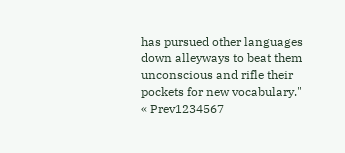has pursued other languages down alleyways to beat them unconscious and rifle their pockets for new vocabulary."
« Prev1234567